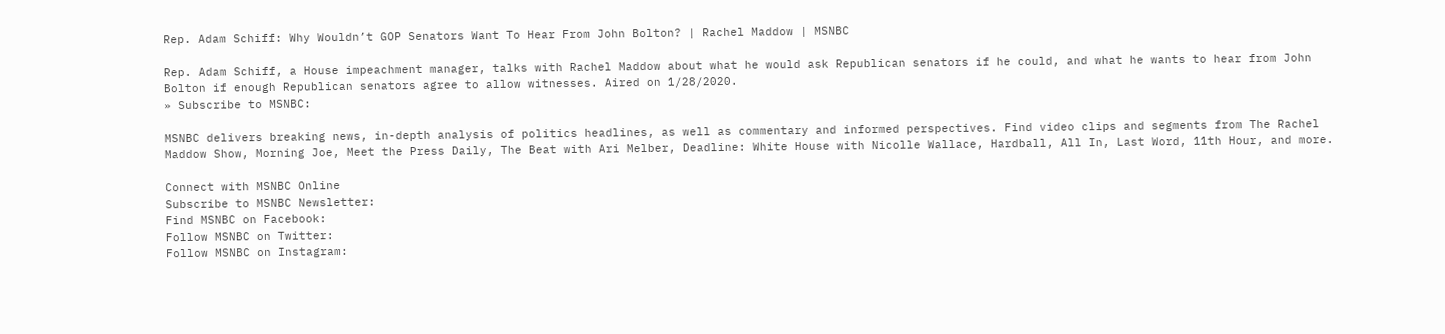Rep. Adam Schiff: Why Wouldn’t GOP Senators Want To Hear From John Bolton? | Rachel Maddow | MSNBC

Rep. Adam Schiff, a House impeachment manager, talks with Rachel Maddow about what he would ask Republican senators if he could, and what he wants to hear from John Bolton if enough Republican senators agree to allow witnesses. Aired on 1/28/2020.
» Subscribe to MSNBC:

MSNBC delivers breaking news, in-depth analysis of politics headlines, as well as commentary and informed perspectives. Find video clips and segments from The Rachel Maddow Show, Morning Joe, Meet the Press Daily, The Beat with Ari Melber, Deadline: White House with Nicolle Wallace, Hardball, All In, Last Word, 11th Hour, and more.

Connect with MSNBC Online
Subscribe to MSNBC Newsletter:
Find MSNBC on Facebook:
Follow MSNBC on Twitter:
Follow MSNBC on Instagram: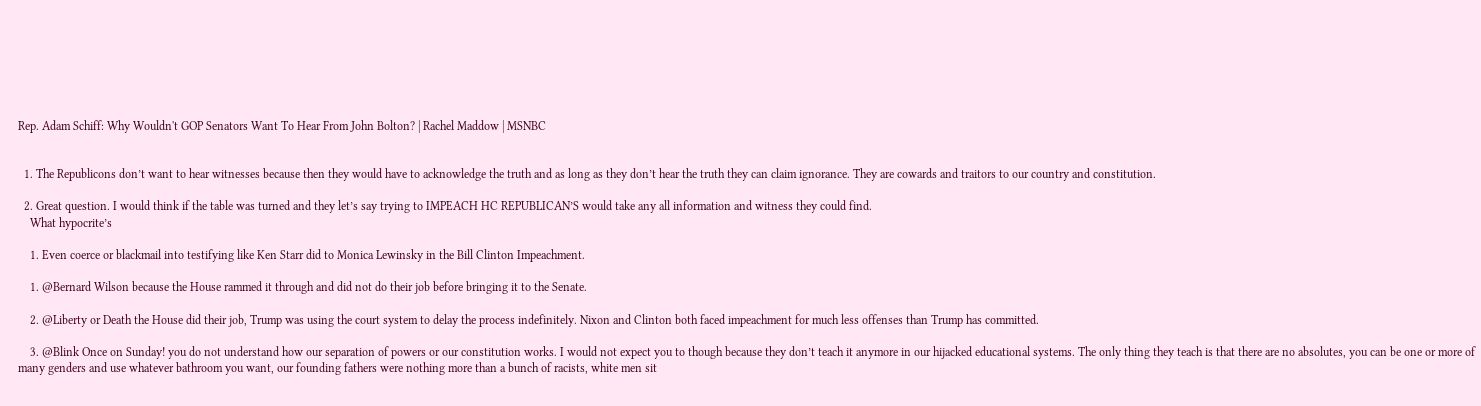Rep. Adam Schiff: Why Wouldn't GOP Senators Want To Hear From John Bolton? | Rachel Maddow | MSNBC


  1. The Republicons don’t want to hear witnesses because then they would have to acknowledge the truth and as long as they don’t hear the truth they can claim ignorance. They are cowards and traitors to our country and constitution.

  2. Great question. I would think if the table was turned and they let’s say trying to IMPEACH HC REPUBLICAN’S would take any all information and witness they could find.
    What hypocrite’s

    1. Even coerce or blackmail into testifying like Ken Starr did to Monica Lewinsky in the Bill Clinton Impeachment.

    1. @Bernard Wilson because the House rammed it through and did not do their job before bringing it to the Senate.

    2. @Liberty or Death the House did their job, Trump was using the court system to delay the process indefinitely. Nixon and Clinton both faced impeachment for much less offenses than Trump has committed.

    3. @Blink Once on Sunday! you do not understand how our separation of powers or our constitution works. I would not expect you to though because they don’t teach it anymore in our hijacked educational systems. The only thing they teach is that there are no absolutes, you can be one or more of many genders and use whatever bathroom you want, our founding fathers were nothing more than a bunch of racists, white men sit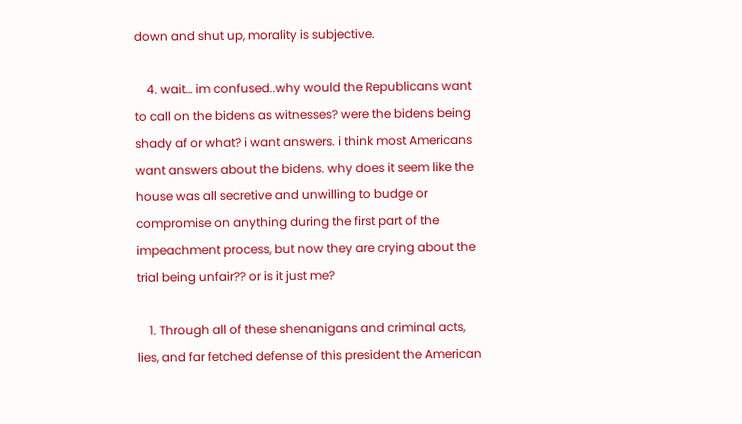down and shut up, morality is subjective.

    4. wait… im confused..why would the Republicans want to call on the bidens as witnesses? were the bidens being shady af or what? i want answers. i think most Americans want answers about the bidens. why does it seem like the house was all secretive and unwilling to budge or compromise on anything during the first part of the impeachment process, but now they are crying about the trial being unfair?? or is it just me?

    1. Through all of these shenanigans and criminal acts, lies, and far fetched defense of this president the American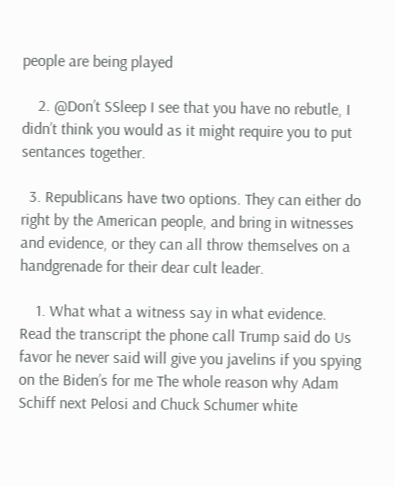people are being played

    2. @Don’t SSleep I see that you have no rebutle, I didn’t think you would as it might require you to put sentances together.

  3. Republicans have two options. They can either do right by the American people, and bring in witnesses and evidence, or they can all throw themselves on a handgrenade for their dear cult leader.

    1. What what a witness say in what evidence. Read the transcript the phone call Trump said do Us favor he never said will give you javelins if you spying on the Biden’s for me The whole reason why Adam Schiff next Pelosi and Chuck Schumer white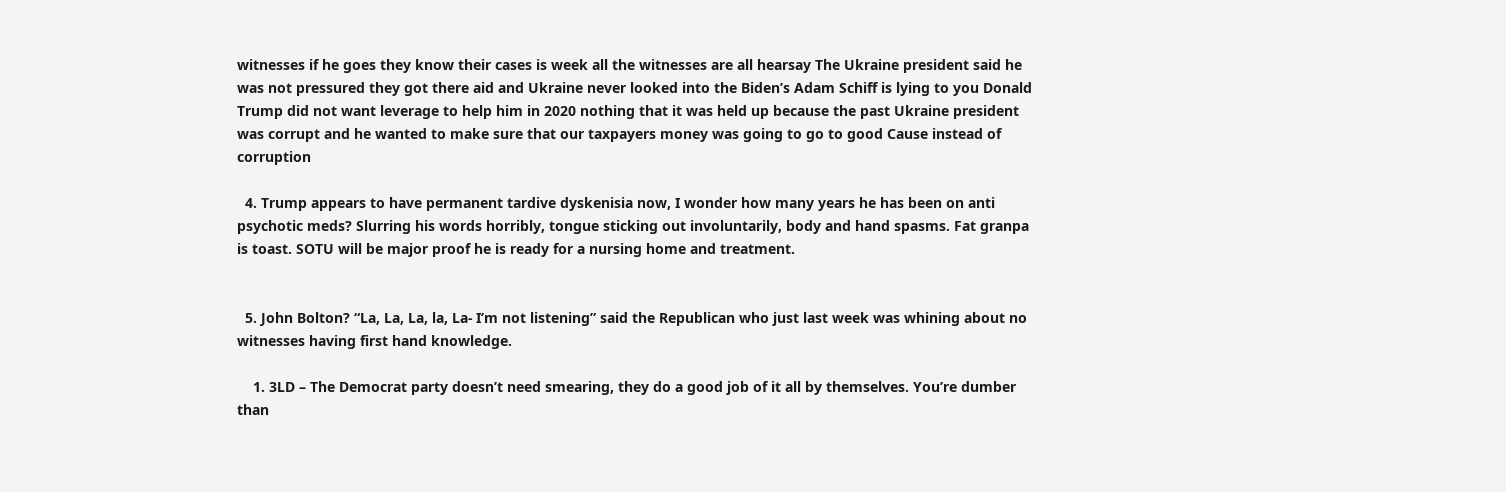witnesses if he goes they know their cases is week all the witnesses are all hearsay The Ukraine president said he was not pressured they got there aid and Ukraine never looked into the Biden’s Adam Schiff is lying to you Donald Trump did not want leverage to help him in 2020 nothing that it was held up because the past Ukraine president was corrupt and he wanted to make sure that our taxpayers money was going to go to good Cause instead of corruption

  4. Trump appears to have permanent tardive dyskenisia now, I wonder how many years he has been on anti psychotic meds? Slurring his words horribly, tongue sticking out involuntarily, body and hand spasms. Fat granpa is toast. SOTU will be major proof he is ready for a nursing home and treatment.


  5. John Bolton? “La, La, La, la, La- I’m not listening” said the Republican who just last week was whining about no witnesses having first hand knowledge.

    1. 3LD – The Democrat party doesn’t need smearing, they do a good job of it all by themselves. You’re dumber than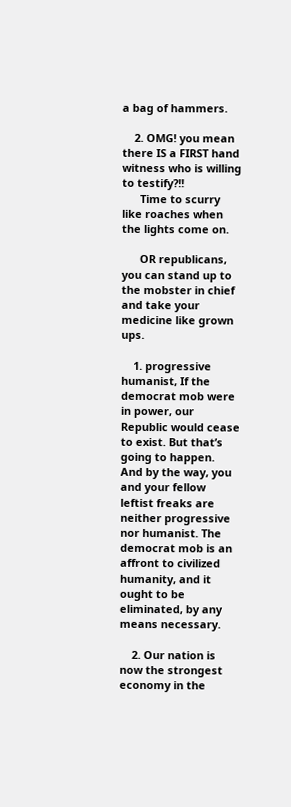a bag of hammers.

    2. OMG! you mean there IS a FIRST hand witness who is willing to testify?!!
      Time to scurry like roaches when the lights come on.

      OR republicans, you can stand up to the mobster in chief and take your medicine like grown ups.

    1. progressive humanist, If the democrat mob were in power, our Republic would cease to exist. But that’s going to happen.  And by the way, you and your fellow leftist freaks are neither progressive nor humanist. The democrat mob is an affront to civilized humanity, and it ought to be eliminated, by any means necessary.

    2. Our nation is now the strongest economy in the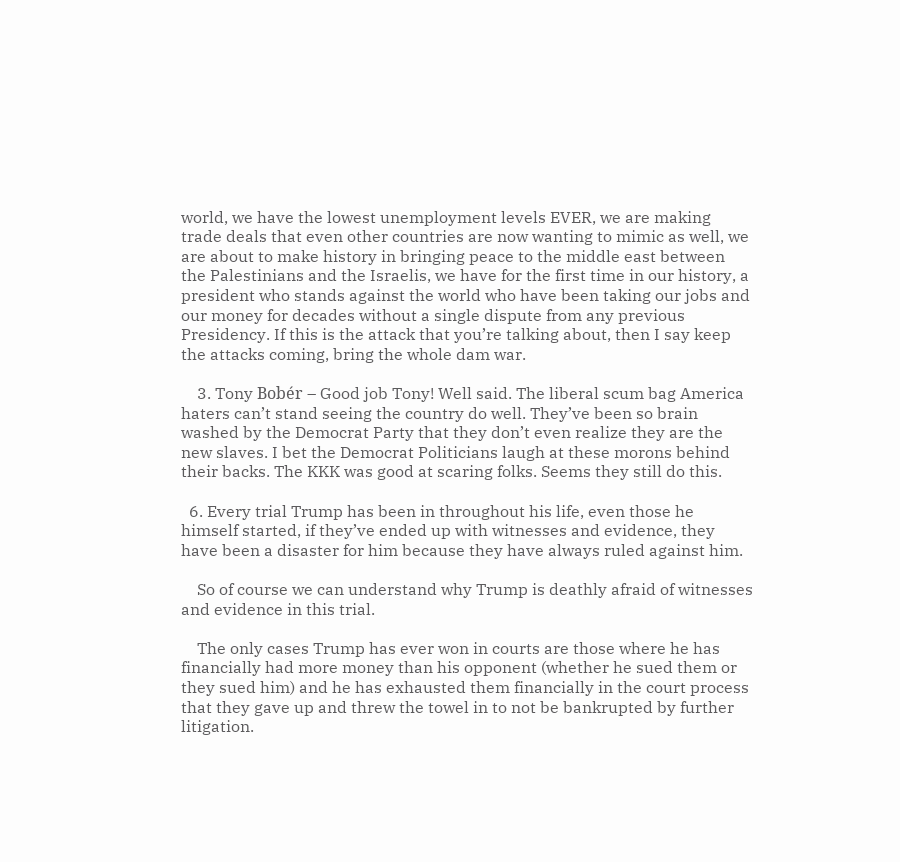world, we have the lowest unemployment levels EVER, we are making trade deals that even other countries are now wanting to mimic as well, we are about to make history in bringing peace to the middle east between the Palestinians and the Israelis, we have for the first time in our history, a president who stands against the world who have been taking our jobs and our money for decades without a single dispute from any previous Presidency. If this is the attack that you’re talking about, then I say keep the attacks coming, bring the whole dam war.

    3. Tony Bobér – Good job Tony! Well said. The liberal scum bag America haters can’t stand seeing the country do well. They’ve been so brain washed by the Democrat Party that they don’t even realize they are the new slaves. I bet the Democrat Politicians laugh at these morons behind their backs. The KKK was good at scaring folks. Seems they still do this.

  6. Every trial Trump has been in throughout his life, even those he himself started, if they’ve ended up with witnesses and evidence, they have been a disaster for him because they have always ruled against him.

    So of course we can understand why Trump is deathly afraid of witnesses and evidence in this trial.

    The only cases Trump has ever won in courts are those where he has financially had more money than his opponent (whether he sued them or they sued him) and he has exhausted them financially in the court process that they gave up and threw the towel in to not be bankrupted by further litigation.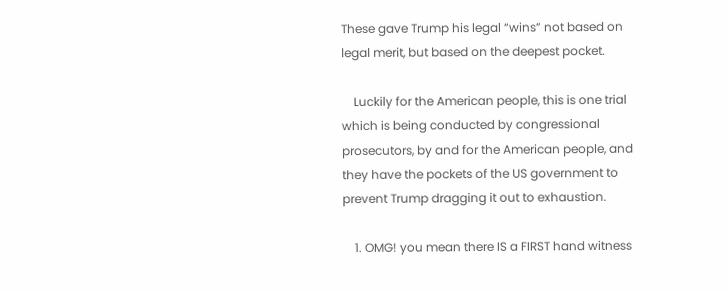These gave Trump his legal “wins” not based on legal merit, but based on the deepest pocket.

    Luckily for the American people, this is one trial which is being conducted by congressional prosecutors, by and for the American people, and they have the pockets of the US government to prevent Trump dragging it out to exhaustion.

    1. OMG! you mean there IS a FIRST hand witness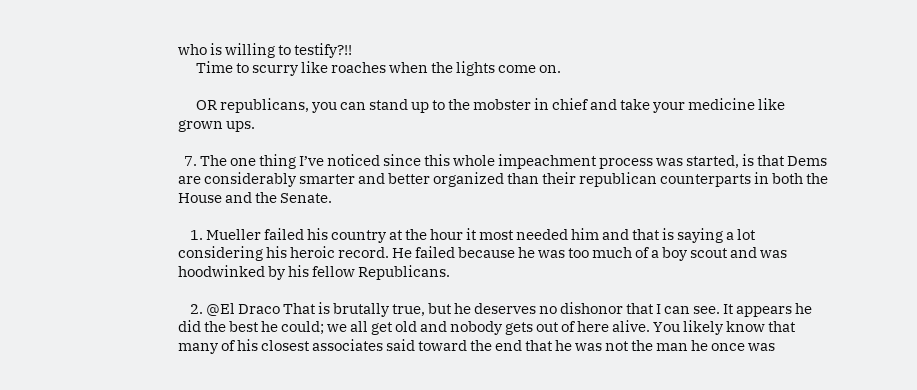who is willing to testify?!!
      Time to scurry like roaches when the lights come on.

      OR republicans, you can stand up to the mobster in chief and take your medicine like grown ups.

  7. The one thing I’ve noticed since this whole impeachment process was started, is that Dems are considerably smarter and better organized than their republican counterparts in both the House and the Senate.

    1. Mueller failed his country at the hour it most needed him and that is saying a lot considering his heroic record. He failed because he was too much of a boy scout and was hoodwinked by his fellow Republicans.

    2. @El Draco That is brutally true, but he deserves no dishonor that I can see. It appears he did the best he could; we all get old and nobody gets out of here alive. You likely know that many of his closest associates said toward the end that he was not the man he once was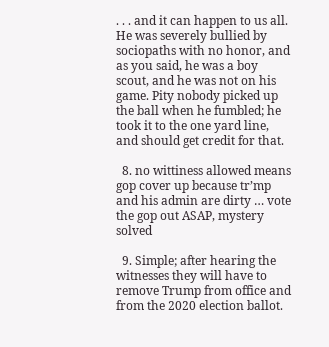. . . and it can happen to us all. He was severely bullied by sociopaths with no honor, and as you said, he was a boy scout, and he was not on his game. Pity nobody picked up the ball when he fumbled; he took it to the one yard line, and should get credit for that.

  8. no wittiness allowed means gop cover up because tr’mp and his admin are dirty … vote the gop out ASAP, mystery solved

  9. Simple; after hearing the witnesses they will have to remove Trump from office and from the 2020 election ballot.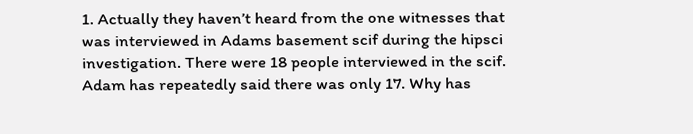1. Actually they haven’t heard from the one witnesses that was interviewed in Adams basement scif during the hipsci investigation. There were 18 people interviewed in the scif. Adam has repeatedly said there was only 17. Why has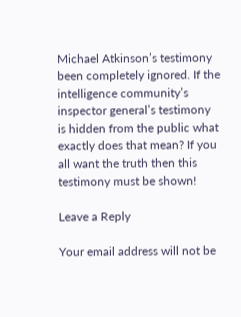Michael Atkinson’s testimony been completely ignored. If the intelligence community’s inspector general’s testimony is hidden from the public what exactly does that mean? If you all want the truth then this testimony must be shown!

Leave a Reply

Your email address will not be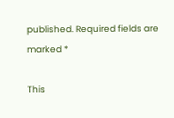published. Required fields are marked *

This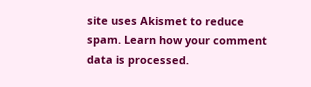site uses Akismet to reduce spam. Learn how your comment data is processed.